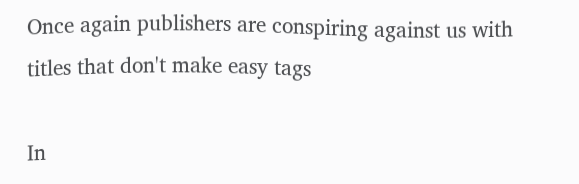Once again publishers are conspiring against us with titles that don't make easy tags

In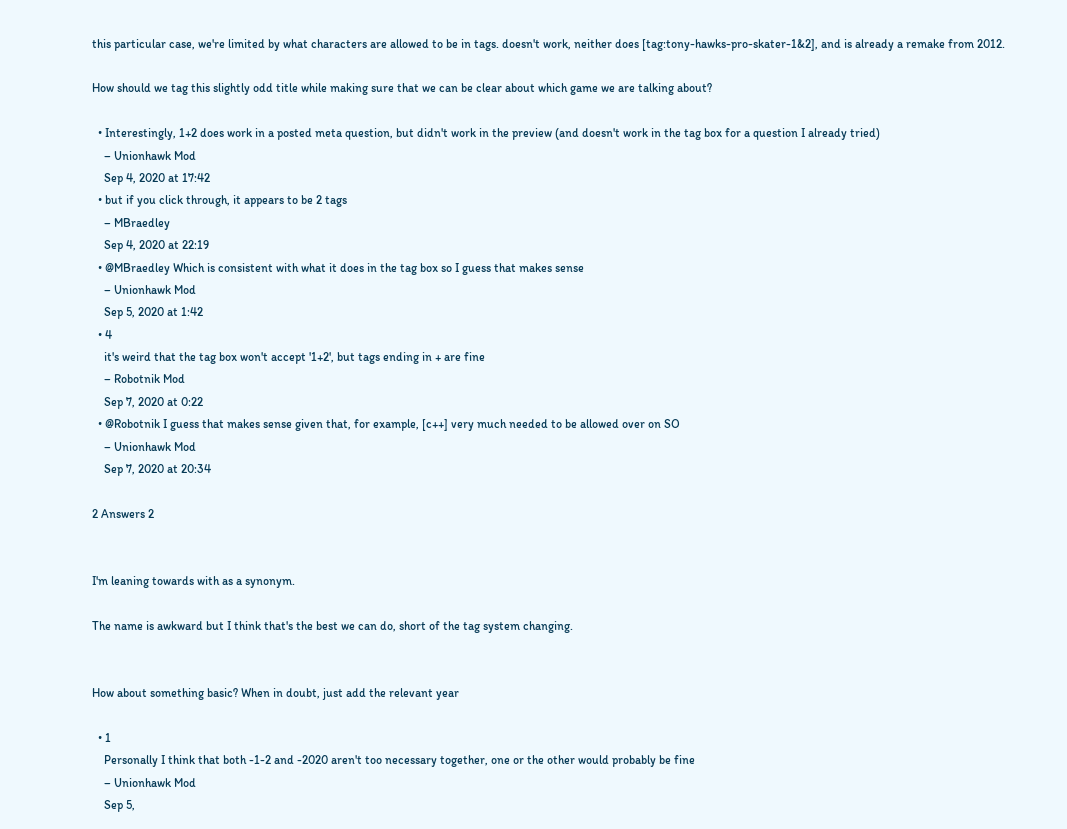this particular case, we're limited by what characters are allowed to be in tags. doesn't work, neither does [tag:tony-hawks-pro-skater-1&2], and is already a remake from 2012.

How should we tag this slightly odd title while making sure that we can be clear about which game we are talking about?

  • Interestingly, 1+2 does work in a posted meta question, but didn't work in the preview (and doesn't work in the tag box for a question I already tried)
    – Unionhawk Mod
    Sep 4, 2020 at 17:42
  • but if you click through, it appears to be 2 tags
    – MBraedley
    Sep 4, 2020 at 22:19
  • @MBraedley Which is consistent with what it does in the tag box so I guess that makes sense
    – Unionhawk Mod
    Sep 5, 2020 at 1:42
  • 4
    it's weird that the tag box won't accept '1+2', but tags ending in + are fine
    – Robotnik Mod
    Sep 7, 2020 at 0:22
  • @Robotnik I guess that makes sense given that, for example, [c++] very much needed to be allowed over on SO
    – Unionhawk Mod
    Sep 7, 2020 at 20:34

2 Answers 2


I'm leaning towards with as a synonym.

The name is awkward but I think that's the best we can do, short of the tag system changing.


How about something basic? When in doubt, just add the relevant year

  • 1
    Personally I think that both -1-2 and -2020 aren't too necessary together, one or the other would probably be fine
    – Unionhawk Mod
    Sep 5,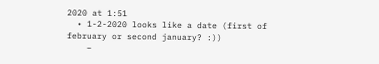2020 at 1:51
  • 1-2-2020 looks like a date (first of february or second january? :))
    –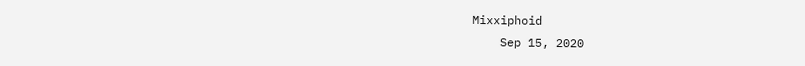Mixxiphoid
    Sep 15, 2020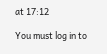at 17:12

You must log in to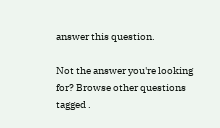answer this question.

Not the answer you're looking for? Browse other questions tagged .